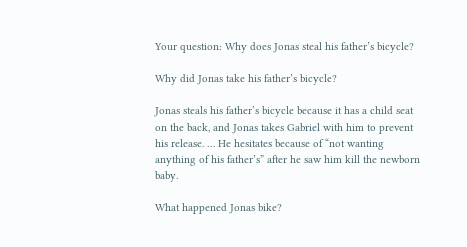Your question: Why does Jonas steal his father’s bicycle?

Why did Jonas take his father’s bicycle?

Jonas steals his father’s bicycle because it has a child seat on the back, and Jonas takes Gabriel with him to prevent his release. … He hesitates because of “not wanting anything of his father’s” after he saw him kill the newborn baby.

What happened Jonas bike?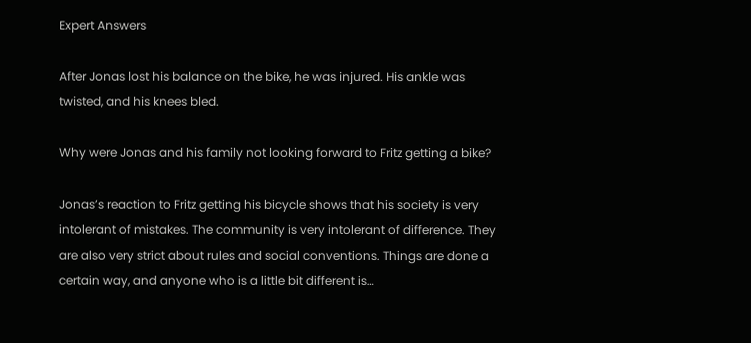Expert Answers

After Jonas lost his balance on the bike, he was injured. His ankle was twisted, and his knees bled.

Why were Jonas and his family not looking forward to Fritz getting a bike?

Jonas’s reaction to Fritz getting his bicycle shows that his society is very intolerant of mistakes. The community is very intolerant of difference. They are also very strict about rules and social conventions. Things are done a certain way, and anyone who is a little bit different is…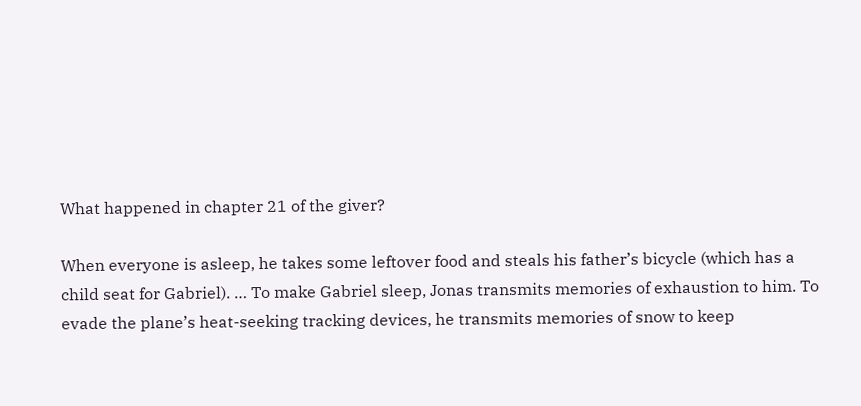What happened in chapter 21 of the giver?

When everyone is asleep, he takes some leftover food and steals his father’s bicycle (which has a child seat for Gabriel). … To make Gabriel sleep, Jonas transmits memories of exhaustion to him. To evade the plane’s heat-seeking tracking devices, he transmits memories of snow to keep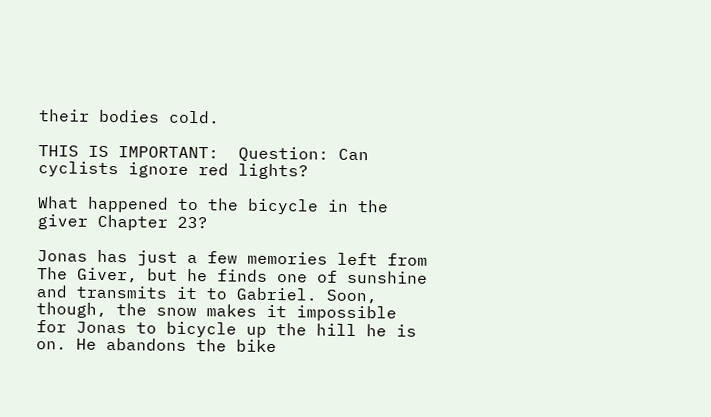their bodies cold.

THIS IS IMPORTANT:  Question: Can cyclists ignore red lights?

What happened to the bicycle in the giver Chapter 23?

Jonas has just a few memories left from The Giver, but he finds one of sunshine and transmits it to Gabriel. Soon, though, the snow makes it impossible for Jonas to bicycle up the hill he is on. He abandons the bike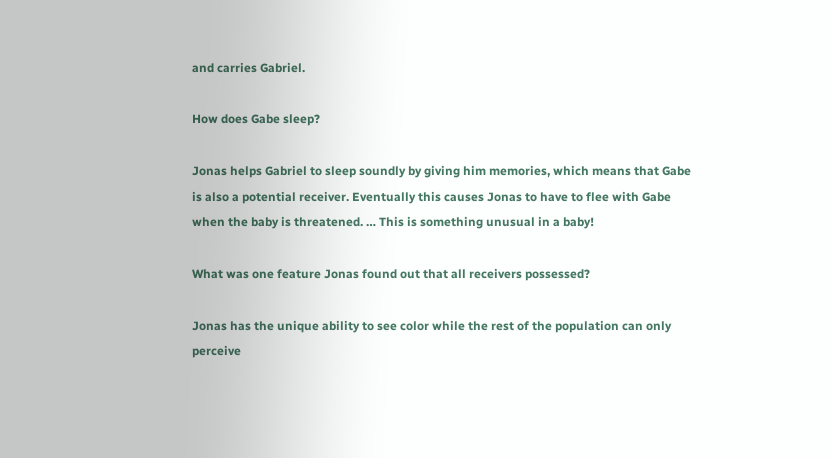and carries Gabriel.

How does Gabe sleep?

Jonas helps Gabriel to sleep soundly by giving him memories, which means that Gabe is also a potential receiver. Eventually this causes Jonas to have to flee with Gabe when the baby is threatened. … This is something unusual in a baby!

What was one feature Jonas found out that all receivers possessed?

Jonas has the unique ability to see color while the rest of the population can only perceive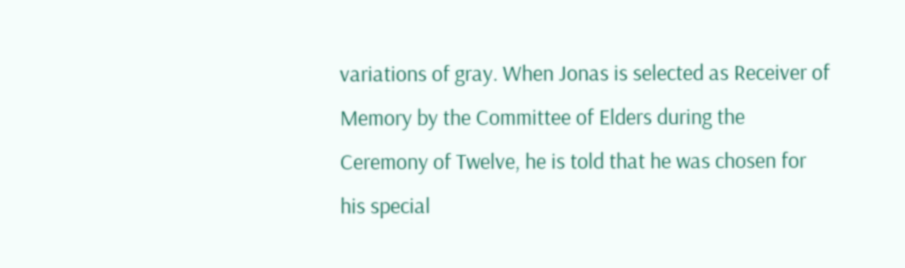variations of gray. When Jonas is selected as Receiver of Memory by the Committee of Elders during the Ceremony of Twelve, he is told that he was chosen for his special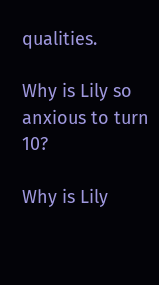qualities.

Why is Lily so anxious to turn 10?

Why is Lily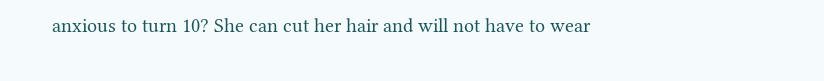anxious to turn 10? She can cut her hair and will not have to wear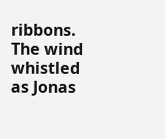ribbons. The wind whistled as Jonas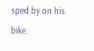sped by on his bike.